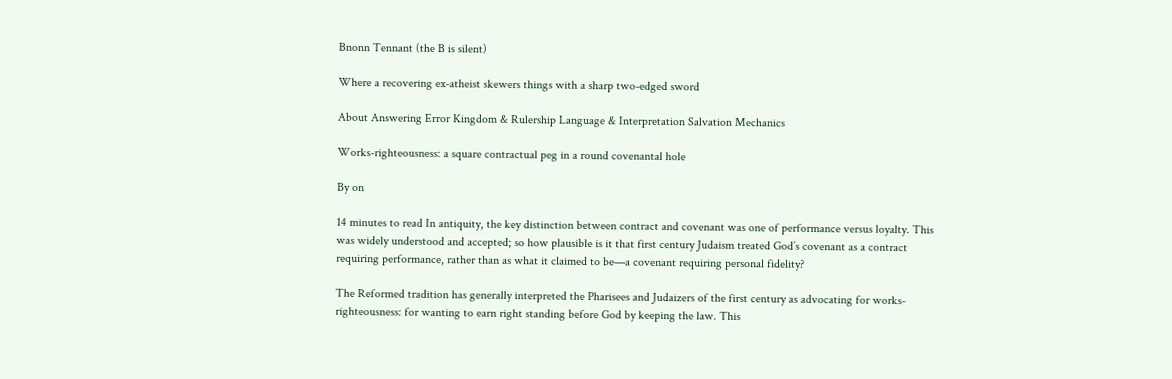Bnonn Tennant (the B is silent)

Where a recovering ex-atheist skewers things with a sharp two-edged sword

About Answering Error Kingdom & Rulership Language & Interpretation Salvation Mechanics

Works-righteousness: a square contractual peg in a round covenantal hole

By on

14 minutes to read In antiquity, the key distinction between contract and covenant was one of performance versus loyalty. This was widely understood and accepted; so how plausible is it that first century Judaism treated God’s covenant as a contract requiring performance, rather than as what it claimed to be—a covenant requiring personal fidelity?

The Reformed tradition has generally interpreted the Pharisees and Judaizers of the first century as advocating for works-righteousness: for wanting to earn right standing before God by keeping the law. This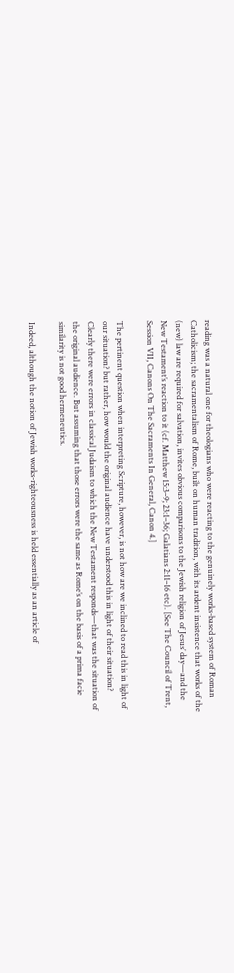reading was a natural one for theologians who were reacting to the genuinely works-based system of Roman Catholicism; the sacramentalism of Rome, built on human tradition, with its ardent insistence that works of the (new) law are required for salvation, invites obvious comparisons to the Jewish religion of Jesus’ day—and the New Testament’s reaction to it (cf. Matthew 15:3–9; 23:1–36; Galatians 2:11–16 etc). [See The Council of Trent, Session VII, Canons On The Sacraments In General, Canon 4.]

The pertinent question when interpreting Scripture, however, is not how are we inclined to read this in light of our situation? but rather, how would the original audience have understood this in light of their situation? Clearly there were errors in classical Judaism to which the New Testament responds—that was the situation of the original audience. But assuming that those errors were the same as Rome’s on the basis of a prima facie similarity is not good hermeneutics.

Indeed, although the notion of Jewish works-righteousness is held essentially as an article of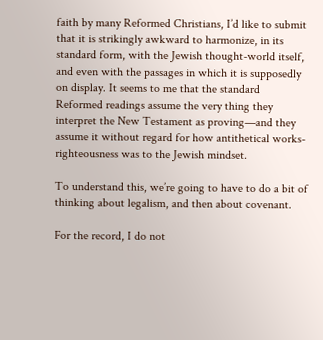faith by many Reformed Christians, I’d like to submit that it is strikingly awkward to harmonize, in its standard form, with the Jewish thought-world itself, and even with the passages in which it is supposedly on display. It seems to me that the standard Reformed readings assume the very thing they interpret the New Testament as proving—and they assume it without regard for how antithetical works-righteousness was to the Jewish mindset.

To understand this, we’re going to have to do a bit of thinking about legalism, and then about covenant.

For the record, I do not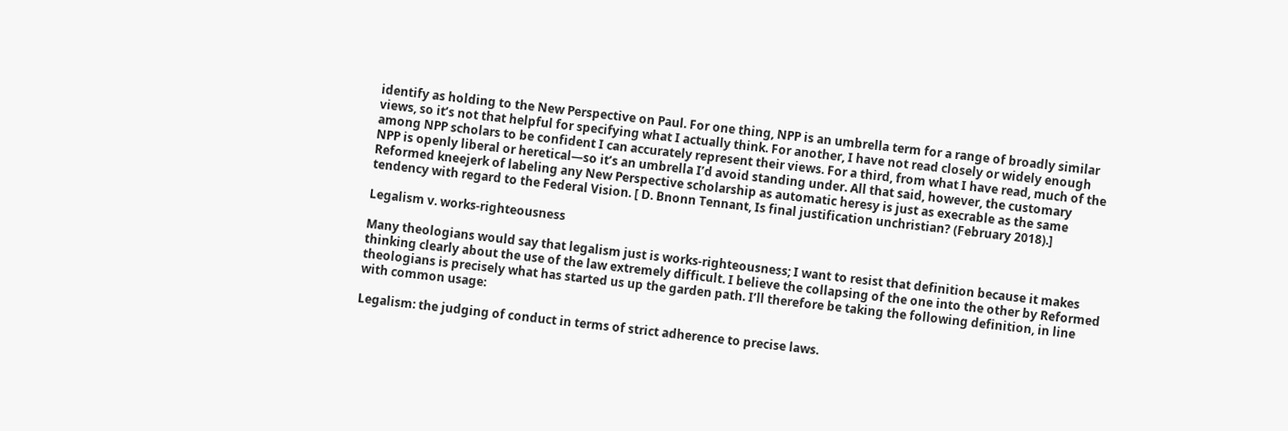identify as holding to the New Perspective on Paul. For one thing, NPP is an umbrella term for a range of broadly similar views, so it’s not that helpful for specifying what I actually think. For another, I have not read closely or widely enough among NPP scholars to be confident I can accurately represent their views. For a third, from what I have read, much of the NPP is openly liberal or heretical—so it’s an umbrella I’d avoid standing under. All that said, however, the customary Reformed kneejerk of labeling any New Perspective scholarship as automatic heresy is just as execrable as the same tendency with regard to the Federal Vision. [ D. Bnonn Tennant, Is final justification unchristian? (February 2018).]

Legalism v. works-righteousness

Many theologians would say that legalism just is works-righteousness; I want to resist that definition because it makes thinking clearly about the use of the law extremely difficult. I believe the collapsing of the one into the other by Reformed theologians is precisely what has started us up the garden path. I’ll therefore be taking the following definition, in line with common usage:

Legalism: the judging of conduct in terms of strict adherence to precise laws.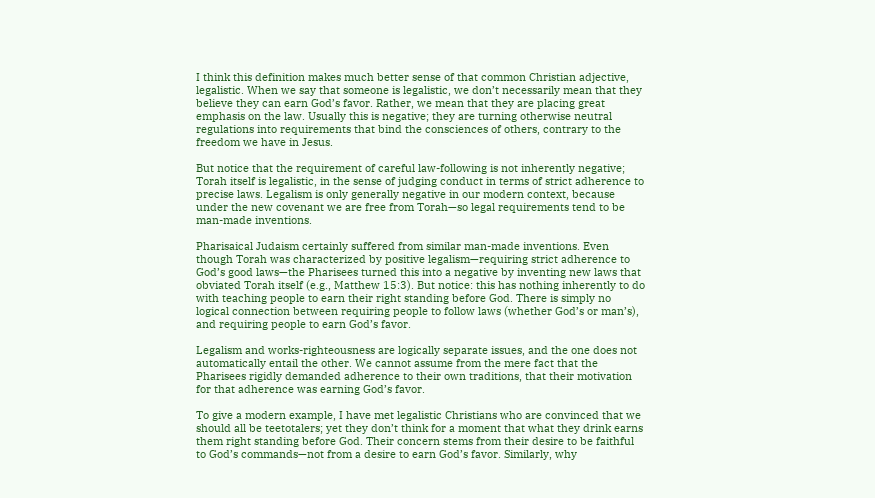I think this definition makes much better sense of that common Christian adjective, legalistic. When we say that someone is legalistic, we don’t necessarily mean that they believe they can earn God’s favor. Rather, we mean that they are placing great emphasis on the law. Usually this is negative; they are turning otherwise neutral regulations into requirements that bind the consciences of others, contrary to the freedom we have in Jesus.

But notice that the requirement of careful law-following is not inherently negative; Torah itself is legalistic, in the sense of judging conduct in terms of strict adherence to precise laws. Legalism is only generally negative in our modern context, because under the new covenant we are free from Torah—so legal requirements tend to be man-made inventions.

Pharisaical Judaism certainly suffered from similar man-made inventions. Even though Torah was characterized by positive legalism—requiring strict adherence to God’s good laws—the Pharisees turned this into a negative by inventing new laws that obviated Torah itself (e.g., Matthew 15:3). But notice: this has nothing inherently to do with teaching people to earn their right standing before God. There is simply no logical connection between requiring people to follow laws (whether God’s or man’s), and requiring people to earn God’s favor.

Legalism and works-righteousness are logically separate issues, and the one does not automatically entail the other. We cannot assume from the mere fact that the Pharisees rigidly demanded adherence to their own traditions, that their motivation for that adherence was earning God’s favor.

To give a modern example, I have met legalistic Christians who are convinced that we should all be teetotalers; yet they don’t think for a moment that what they drink earns them right standing before God. Their concern stems from their desire to be faithful to God’s commands—not from a desire to earn God’s favor. Similarly, why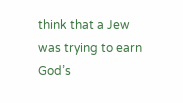think that a Jew was trying to earn God’s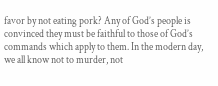favor by not eating pork? Any of God’s people is convinced they must be faithful to those of God’s commands which apply to them. In the modern day, we all know not to murder, not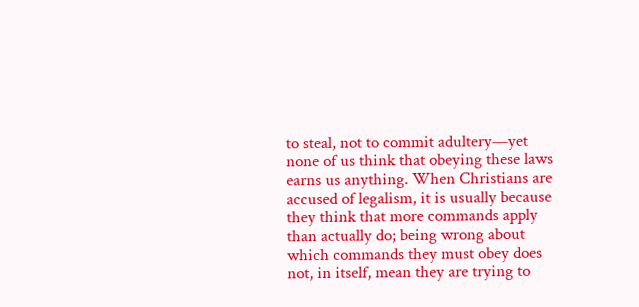to steal, not to commit adultery—yet none of us think that obeying these laws earns us anything. When Christians are accused of legalism, it is usually because they think that more commands apply than actually do; being wrong about which commands they must obey does not, in itself, mean they are trying to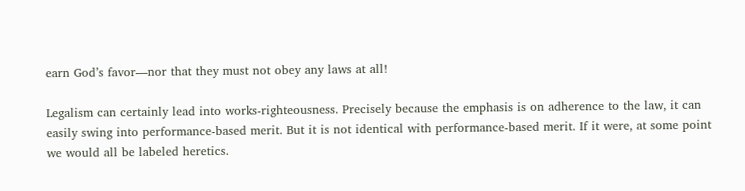earn God’s favor—nor that they must not obey any laws at all!

Legalism can certainly lead into works-righteousness. Precisely because the emphasis is on adherence to the law, it can easily swing into performance-based merit. But it is not identical with performance-based merit. If it were, at some point we would all be labeled heretics.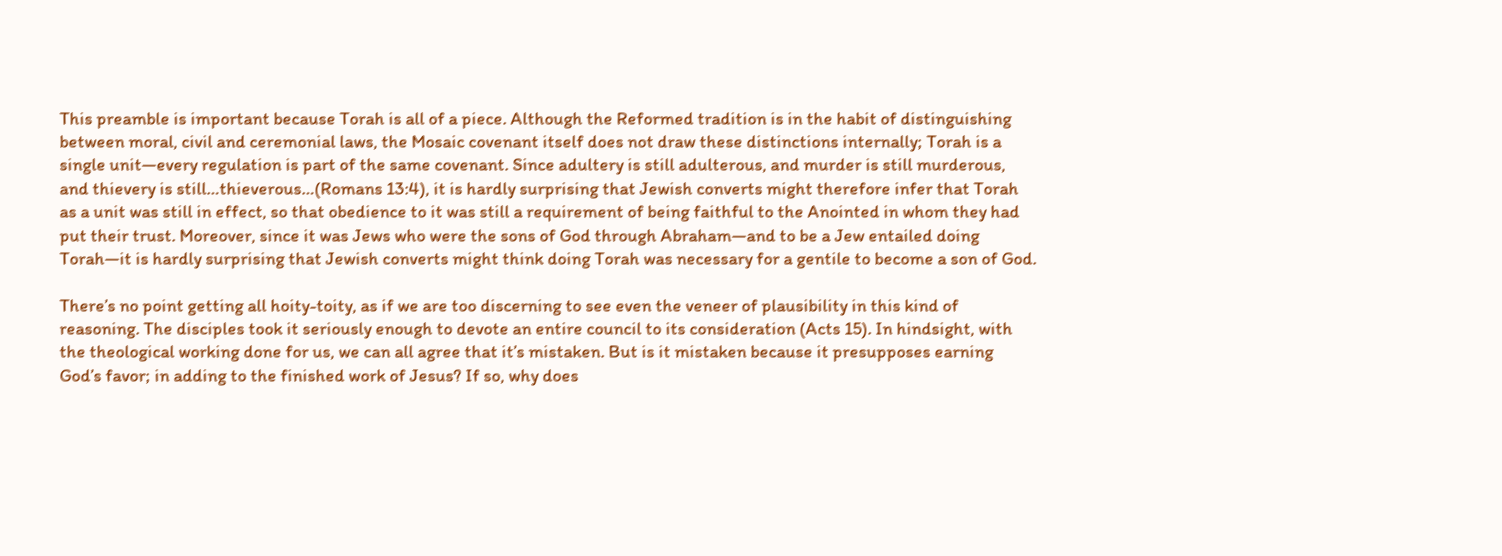This preamble is important because Torah is all of a piece. Although the Reformed tradition is in the habit of distinguishing between moral, civil and ceremonial laws, the Mosaic covenant itself does not draw these distinctions internally; Torah is a single unit—every regulation is part of the same covenant. Since adultery is still adulterous, and murder is still murderous, and thievery is still…thieverous…(Romans 13:4), it is hardly surprising that Jewish converts might therefore infer that Torah as a unit was still in effect, so that obedience to it was still a requirement of being faithful to the Anointed in whom they had put their trust. Moreover, since it was Jews who were the sons of God through Abraham—and to be a Jew entailed doing Torah—it is hardly surprising that Jewish converts might think doing Torah was necessary for a gentile to become a son of God.

There’s no point getting all hoity-toity, as if we are too discerning to see even the veneer of plausibility in this kind of reasoning. The disciples took it seriously enough to devote an entire council to its consideration (Acts 15). In hindsight, with the theological working done for us, we can all agree that it’s mistaken. But is it mistaken because it presupposes earning God’s favor; in adding to the finished work of Jesus? If so, why does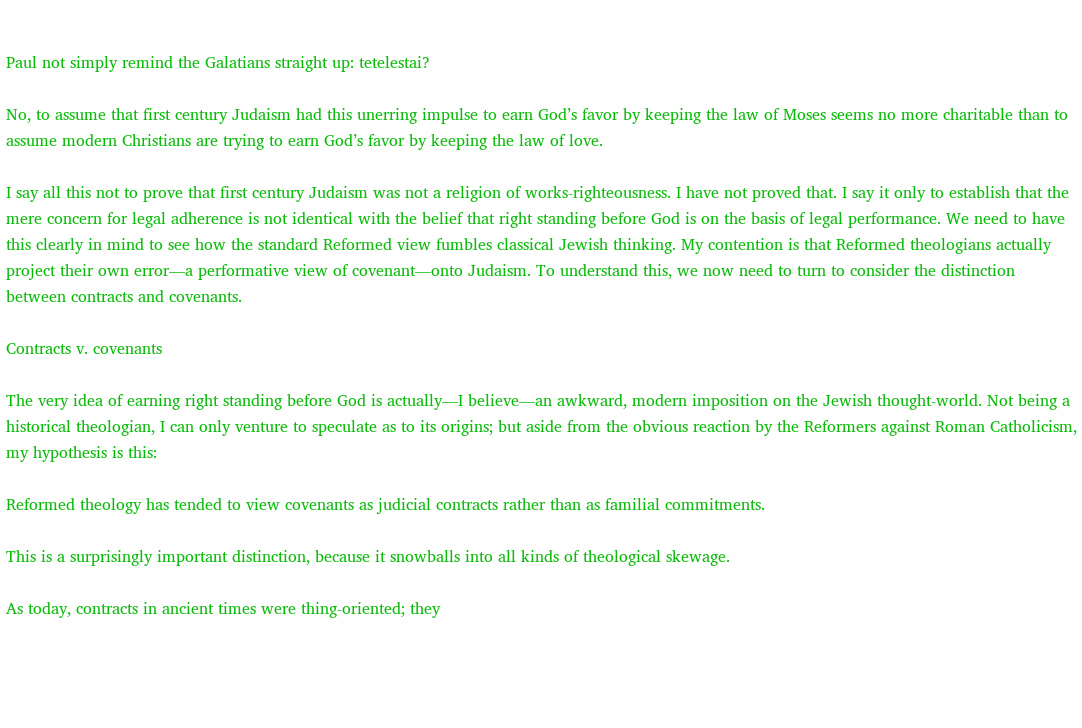Paul not simply remind the Galatians straight up: tetelestai?

No, to assume that first century Judaism had this unerring impulse to earn God’s favor by keeping the law of Moses seems no more charitable than to assume modern Christians are trying to earn God’s favor by keeping the law of love.

I say all this not to prove that first century Judaism was not a religion of works-righteousness. I have not proved that. I say it only to establish that the mere concern for legal adherence is not identical with the belief that right standing before God is on the basis of legal performance. We need to have this clearly in mind to see how the standard Reformed view fumbles classical Jewish thinking. My contention is that Reformed theologians actually project their own error—a performative view of covenant—onto Judaism. To understand this, we now need to turn to consider the distinction between contracts and covenants.

Contracts v. covenants

The very idea of earning right standing before God is actually—I believe—an awkward, modern imposition on the Jewish thought-world. Not being a historical theologian, I can only venture to speculate as to its origins; but aside from the obvious reaction by the Reformers against Roman Catholicism, my hypothesis is this:

Reformed theology has tended to view covenants as judicial contracts rather than as familial commitments.

This is a surprisingly important distinction, because it snowballs into all kinds of theological skewage.

As today, contracts in ancient times were thing-oriented; they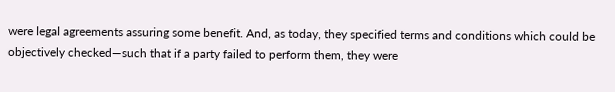were legal agreements assuring some benefit. And, as today, they specified terms and conditions which could be objectively checked—such that if a party failed to perform them, they were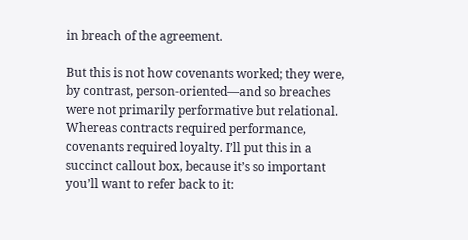in breach of the agreement.

But this is not how covenants worked; they were, by contrast, person-oriented—and so breaches were not primarily performative but relational. Whereas contracts required performance, covenants required loyalty. I’ll put this in a succinct callout box, because it’s so important you’ll want to refer back to it: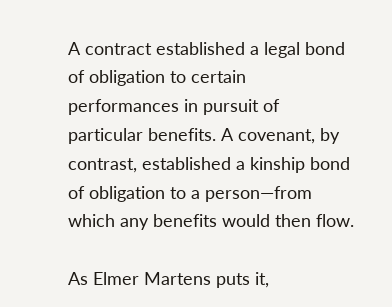A contract established a legal bond of obligation to certain performances in pursuit of particular benefits. A covenant, by contrast, established a kinship bond of obligation to a person—from which any benefits would then flow.

As Elmer Martens puts it,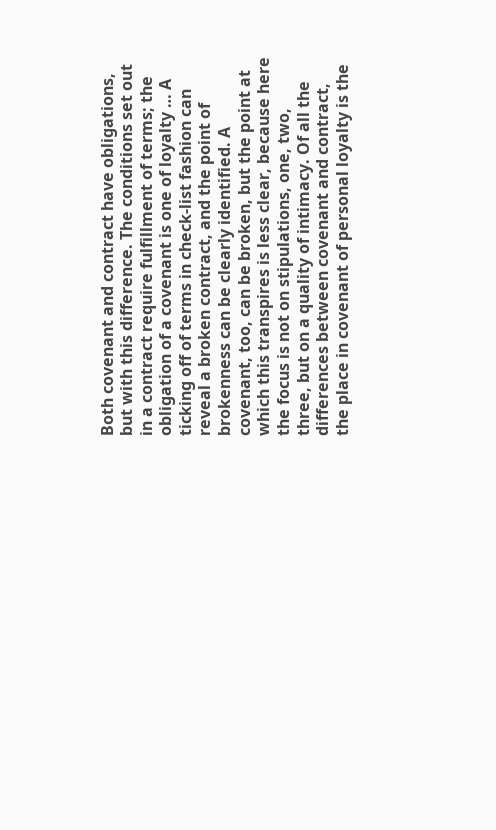Both covenant and contract have obligations, but with this difference. The conditions set out in a contract require fulfillment of terms; the obligation of a covenant is one of loyalty … A ticking off of terms in check-list fashion can reveal a broken contract, and the point of brokenness can be clearly identified. A covenant, too, can be broken, but the point at which this transpires is less clear, because here the focus is not on stipulations, one, two, three, but on a quality of intimacy. Of all the differences between covenant and contract, the place in covenant of personal loyalty is the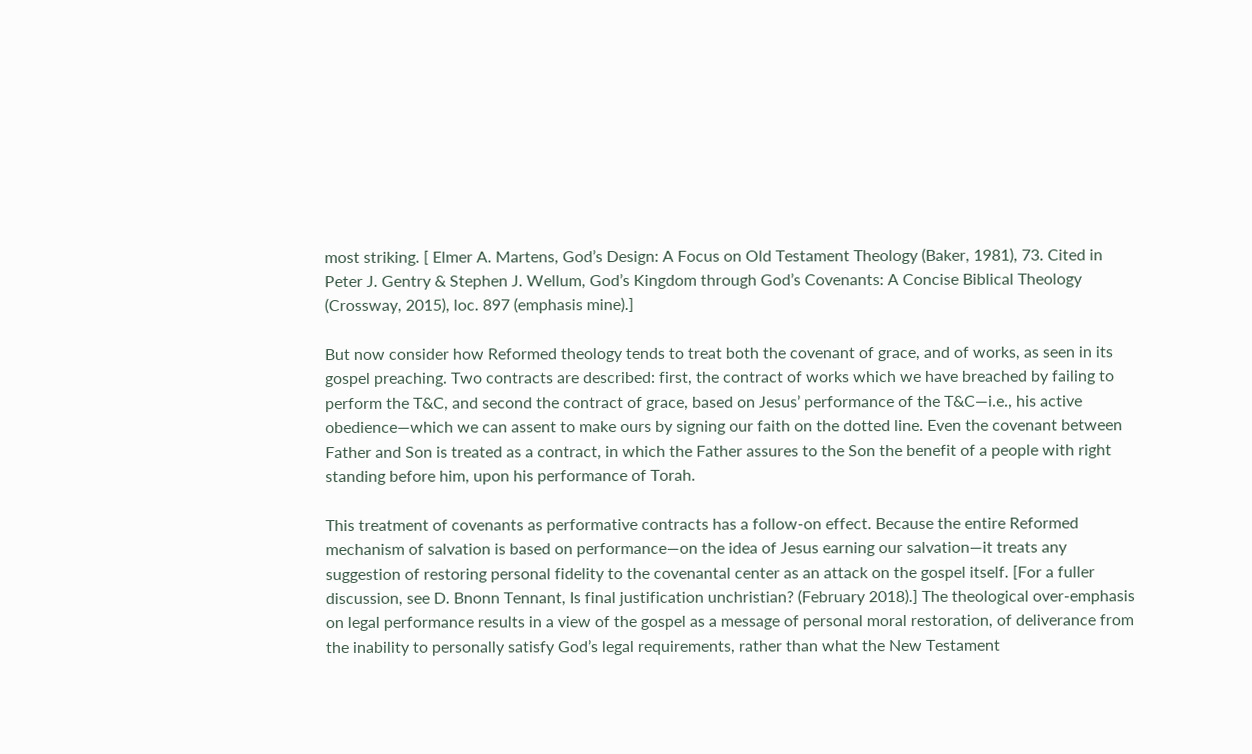most striking. [ Elmer A. Martens, God’s Design: A Focus on Old Testament Theology (Baker, 1981), 73. Cited in Peter J. Gentry & Stephen J. Wellum, God’s Kingdom through God’s Covenants: A Concise Biblical Theology (Crossway, 2015), loc. 897 (emphasis mine).]

But now consider how Reformed theology tends to treat both the covenant of grace, and of works, as seen in its gospel preaching. Two contracts are described: first, the contract of works which we have breached by failing to perform the T&C, and second the contract of grace, based on Jesus’ performance of the T&C—i.e., his active obedience—which we can assent to make ours by signing our faith on the dotted line. Even the covenant between Father and Son is treated as a contract, in which the Father assures to the Son the benefit of a people with right standing before him, upon his performance of Torah.

This treatment of covenants as performative contracts has a follow-on effect. Because the entire Reformed mechanism of salvation is based on performance—on the idea of Jesus earning our salvation—it treats any suggestion of restoring personal fidelity to the covenantal center as an attack on the gospel itself. [For a fuller discussion, see D. Bnonn Tennant, Is final justification unchristian? (February 2018).] The theological over-emphasis on legal performance results in a view of the gospel as a message of personal moral restoration, of deliverance from the inability to personally satisfy God’s legal requirements, rather than what the New Testament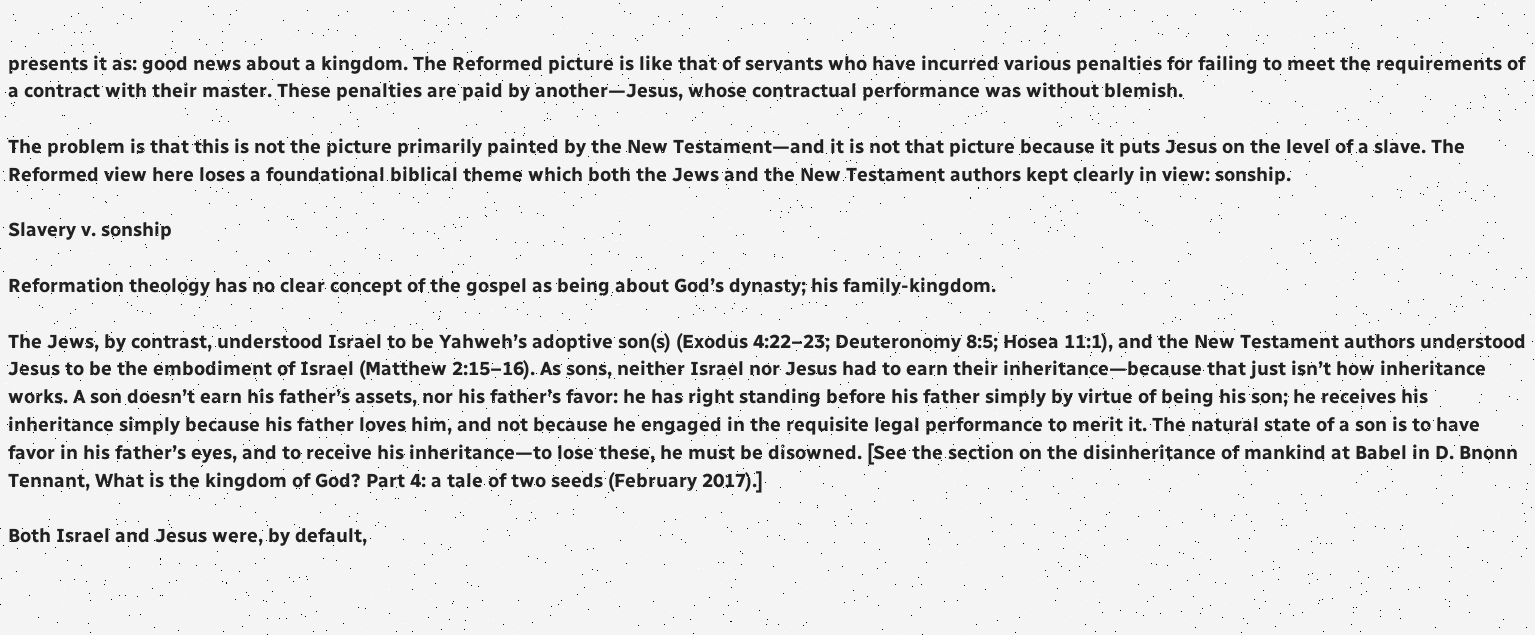presents it as: good news about a kingdom. The Reformed picture is like that of servants who have incurred various penalties for failing to meet the requirements of a contract with their master. These penalties are paid by another—Jesus, whose contractual performance was without blemish.

The problem is that this is not the picture primarily painted by the New Testament—and it is not that picture because it puts Jesus on the level of a slave. The Reformed view here loses a foundational biblical theme which both the Jews and the New Testament authors kept clearly in view: sonship.

Slavery v. sonship

Reformation theology has no clear concept of the gospel as being about God’s dynasty; his family-kingdom.

The Jews, by contrast, understood Israel to be Yahweh’s adoptive son(s) (Exodus 4:22–23; Deuteronomy 8:5; Hosea 11:1), and the New Testament authors understood Jesus to be the embodiment of Israel (Matthew 2:15–16). As sons, neither Israel nor Jesus had to earn their inheritance—because that just isn’t how inheritance works. A son doesn’t earn his father’s assets, nor his father’s favor: he has right standing before his father simply by virtue of being his son; he receives his inheritance simply because his father loves him, and not because he engaged in the requisite legal performance to merit it. The natural state of a son is to have favor in his father’s eyes, and to receive his inheritance—to lose these, he must be disowned. [See the section on the disinheritance of mankind at Babel in D. Bnonn Tennant, What is the kingdom of God? Part 4: a tale of two seeds (February 2017).]

Both Israel and Jesus were, by default,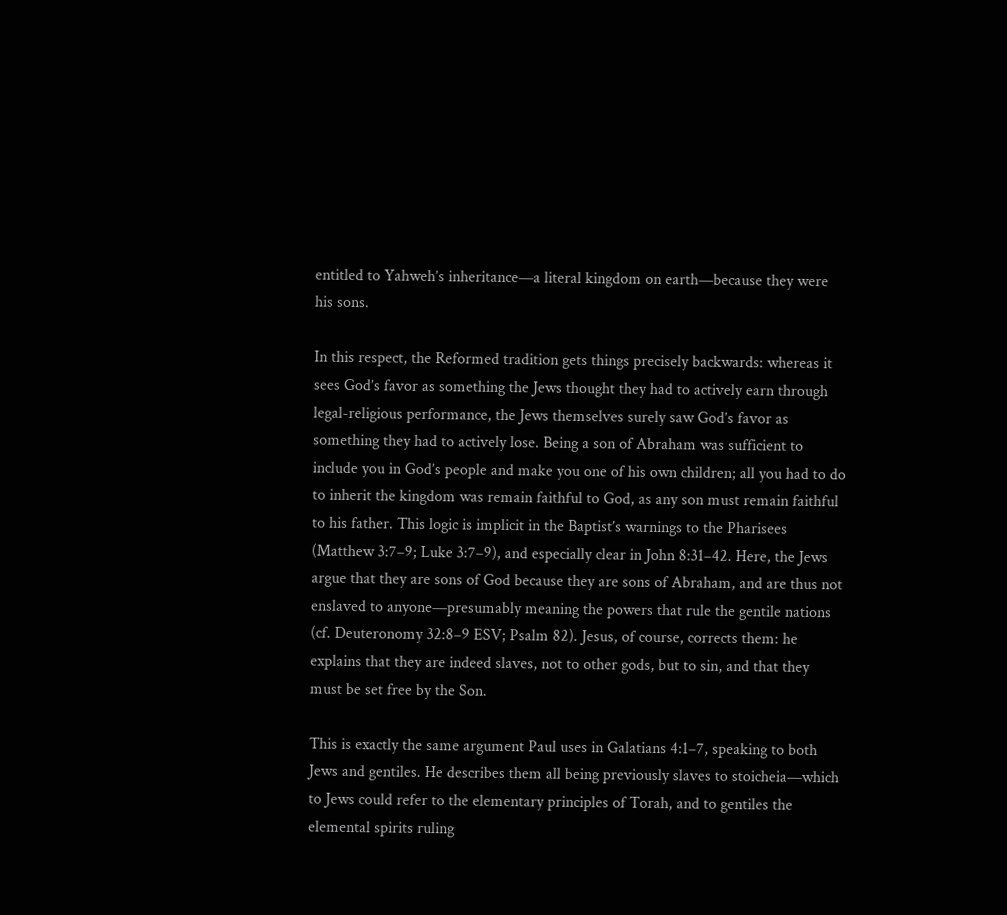entitled to Yahweh’s inheritance—a literal kingdom on earth—because they were his sons.

In this respect, the Reformed tradition gets things precisely backwards: whereas it sees God’s favor as something the Jews thought they had to actively earn through legal-religious performance, the Jews themselves surely saw God’s favor as something they had to actively lose. Being a son of Abraham was sufficient to include you in God’s people and make you one of his own children; all you had to do to inherit the kingdom was remain faithful to God, as any son must remain faithful to his father. This logic is implicit in the Baptist’s warnings to the Pharisees (Matthew 3:7–9; Luke 3:7–9), and especially clear in John 8:31–42. Here, the Jews argue that they are sons of God because they are sons of Abraham, and are thus not enslaved to anyone—presumably meaning the powers that rule the gentile nations (cf. Deuteronomy 32:8–9 ESV; Psalm 82). Jesus, of course, corrects them: he explains that they are indeed slaves, not to other gods, but to sin, and that they must be set free by the Son.

This is exactly the same argument Paul uses in Galatians 4:1–7, speaking to both Jews and gentiles. He describes them all being previously slaves to stoicheia—which to Jews could refer to the elementary principles of Torah, and to gentiles the elemental spirits ruling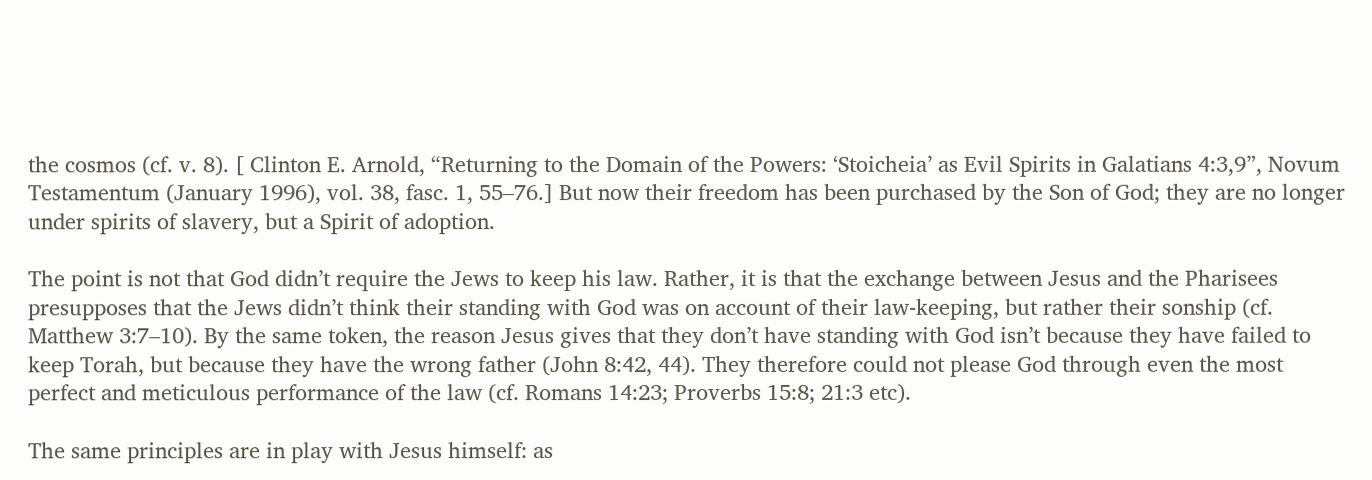the cosmos (cf. v. 8). [ Clinton E. Arnold, “Returning to the Domain of the Powers: ‘Stoicheia’ as Evil Spirits in Galatians 4:3,9”, Novum Testamentum (January 1996), vol. 38, fasc. 1, 55–76.] But now their freedom has been purchased by the Son of God; they are no longer under spirits of slavery, but a Spirit of adoption.

The point is not that God didn’t require the Jews to keep his law. Rather, it is that the exchange between Jesus and the Pharisees presupposes that the Jews didn’t think their standing with God was on account of their law-keeping, but rather their sonship (cf. Matthew 3:7–10). By the same token, the reason Jesus gives that they don’t have standing with God isn’t because they have failed to keep Torah, but because they have the wrong father (John 8:42, 44). They therefore could not please God through even the most perfect and meticulous performance of the law (cf. Romans 14:23; Proverbs 15:8; 21:3 etc).

The same principles are in play with Jesus himself: as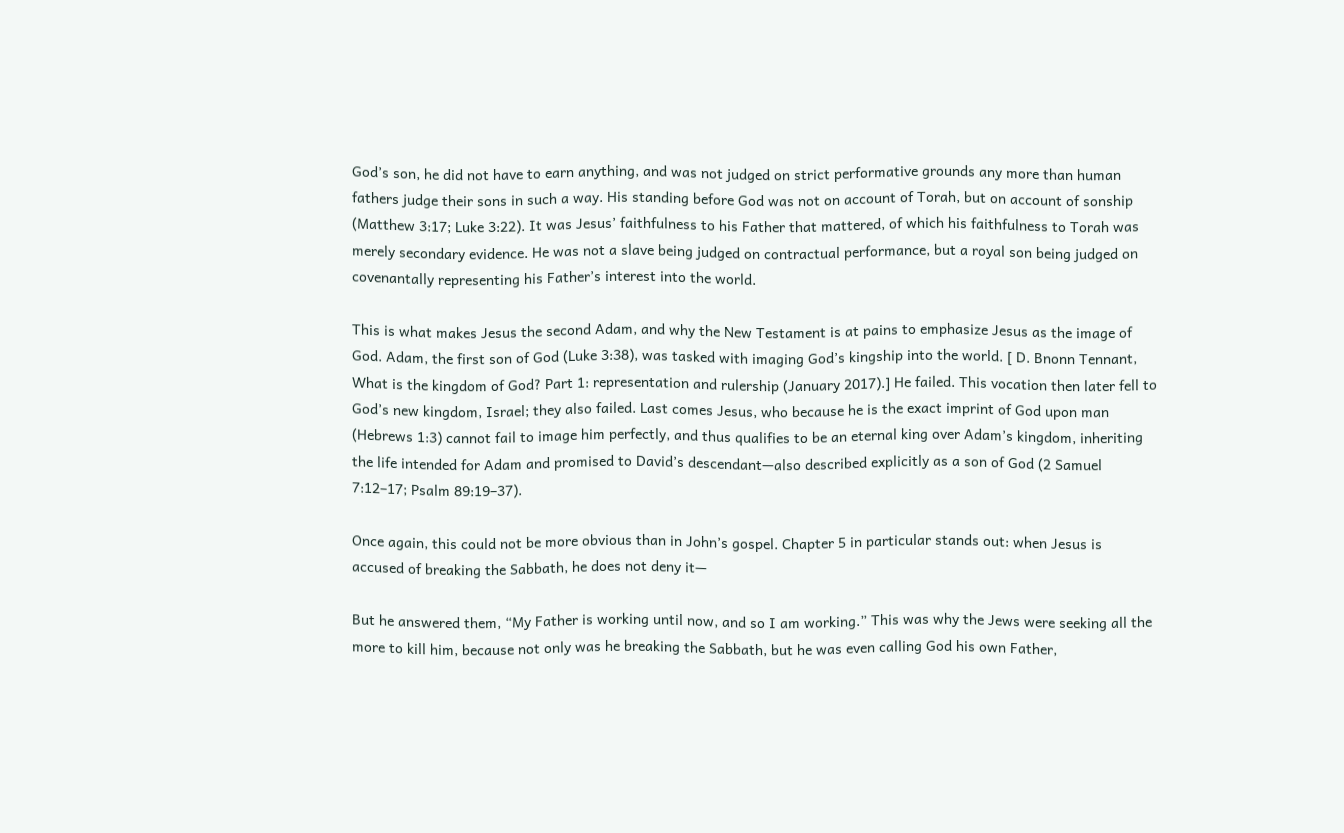God’s son, he did not have to earn anything, and was not judged on strict performative grounds any more than human fathers judge their sons in such a way. His standing before God was not on account of Torah, but on account of sonship (Matthew 3:17; Luke 3:22). It was Jesus’ faithfulness to his Father that mattered, of which his faithfulness to Torah was merely secondary evidence. He was not a slave being judged on contractual performance, but a royal son being judged on covenantally representing his Father’s interest into the world.

This is what makes Jesus the second Adam, and why the New Testament is at pains to emphasize Jesus as the image of God. Adam, the first son of God (Luke 3:38), was tasked with imaging God’s kingship into the world. [ D. Bnonn Tennant, What is the kingdom of God? Part 1: representation and rulership (January 2017).] He failed. This vocation then later fell to God’s new kingdom, Israel; they also failed. Last comes Jesus, who because he is the exact imprint of God upon man (Hebrews 1:3) cannot fail to image him perfectly, and thus qualifies to be an eternal king over Adam’s kingdom, inheriting the life intended for Adam and promised to David’s descendant—also described explicitly as a son of God (2 Samuel 7:12–17; Psalm 89:19–37).

Once again, this could not be more obvious than in John’s gospel. Chapter 5 in particular stands out: when Jesus is accused of breaking the Sabbath, he does not deny it—

But he answered them, “My Father is working until now, and so I am working.” This was why the Jews were seeking all the more to kill him, because not only was he breaking the Sabbath, but he was even calling God his own Father,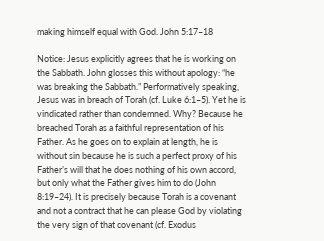making himself equal with God. John 5:17–18

Notice: Jesus explicitly agrees that he is working on the Sabbath. John glosses this without apology: “he was breaking the Sabbath.” Performatively speaking, Jesus was in breach of Torah (cf. Luke 6:1–5). Yet he is vindicated rather than condemned. Why? Because he breached Torah as a faithful representation of his Father. As he goes on to explain at length, he is without sin because he is such a perfect proxy of his Father’s will that he does nothing of his own accord, but only what the Father gives him to do (John 8:19–24). It is precisely because Torah is a covenant and not a contract that he can please God by violating the very sign of that covenant (cf. Exodus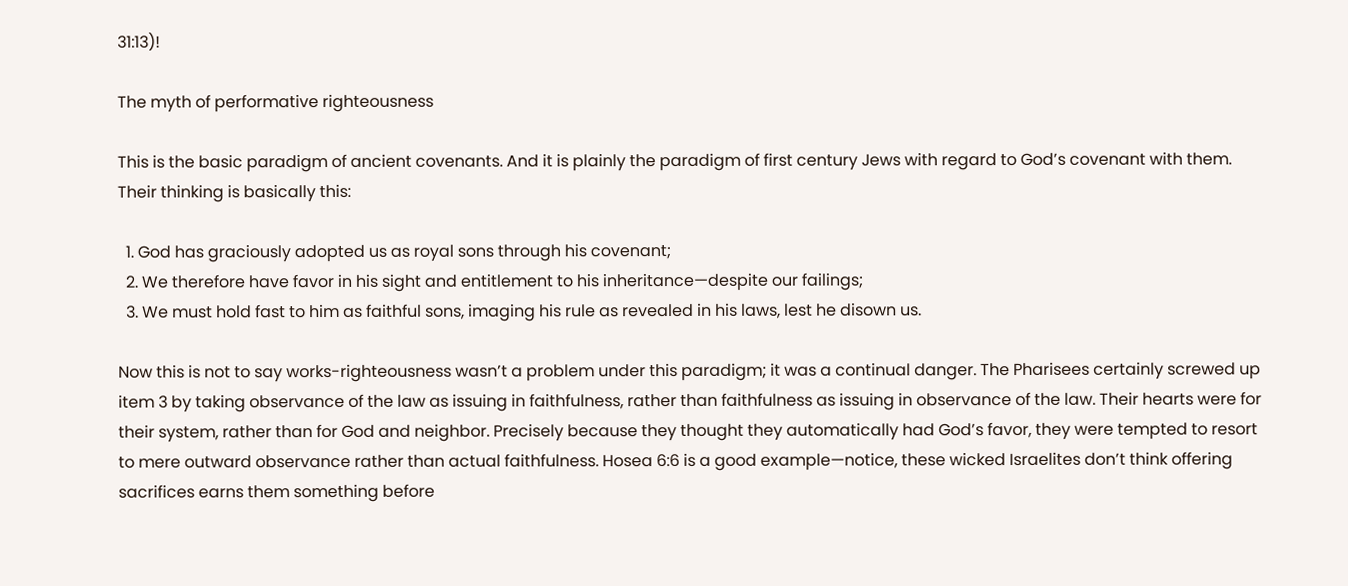31:13)!

The myth of performative righteousness

This is the basic paradigm of ancient covenants. And it is plainly the paradigm of first century Jews with regard to God’s covenant with them. Their thinking is basically this:

  1. God has graciously adopted us as royal sons through his covenant;
  2. We therefore have favor in his sight and entitlement to his inheritance—despite our failings;
  3. We must hold fast to him as faithful sons, imaging his rule as revealed in his laws, lest he disown us.

Now this is not to say works-righteousness wasn’t a problem under this paradigm; it was a continual danger. The Pharisees certainly screwed up item 3 by taking observance of the law as issuing in faithfulness, rather than faithfulness as issuing in observance of the law. Their hearts were for their system, rather than for God and neighbor. Precisely because they thought they automatically had God’s favor, they were tempted to resort to mere outward observance rather than actual faithfulness. Hosea 6:6 is a good example—notice, these wicked Israelites don’t think offering sacrifices earns them something before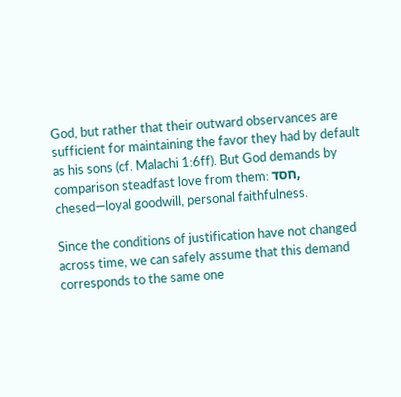God, but rather that their outward observances are sufficient for maintaining the favor they had by default as his sons (cf. Malachi 1:6ff). But God demands by comparison steadfast love from them: חסד, chesed—loyal goodwill, personal faithfulness.

Since the conditions of justification have not changed across time, we can safely assume that this demand corresponds to the same one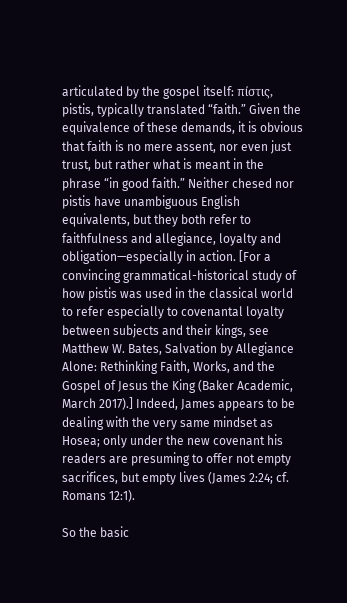articulated by the gospel itself: πίστις, pistis, typically translated “faith.” Given the equivalence of these demands, it is obvious that faith is no mere assent, nor even just trust, but rather what is meant in the phrase “in good faith.” Neither chesed nor pistis have unambiguous English equivalents, but they both refer to faithfulness and allegiance, loyalty and obligation—especially in action. [For a convincing grammatical-historical study of how pistis was used in the classical world to refer especially to covenantal loyalty between subjects and their kings, see Matthew W. Bates, Salvation by Allegiance Alone: Rethinking Faith, Works, and the Gospel of Jesus the King (Baker Academic, March 2017).] Indeed, James appears to be dealing with the very same mindset as Hosea; only under the new covenant his readers are presuming to offer not empty sacrifices, but empty lives (James 2:24; cf. Romans 12:1).

So the basic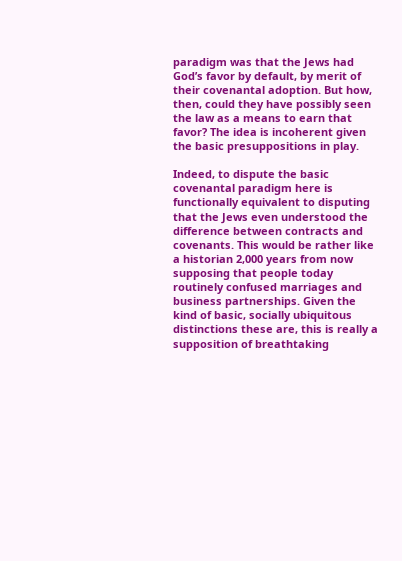paradigm was that the Jews had God’s favor by default, by merit of their covenantal adoption. But how, then, could they have possibly seen the law as a means to earn that favor? The idea is incoherent given the basic presuppositions in play.

Indeed, to dispute the basic covenantal paradigm here is functionally equivalent to disputing that the Jews even understood the difference between contracts and covenants. This would be rather like a historian 2,000 years from now supposing that people today routinely confused marriages and business partnerships. Given the kind of basic, socially ubiquitous distinctions these are, this is really a supposition of breathtaking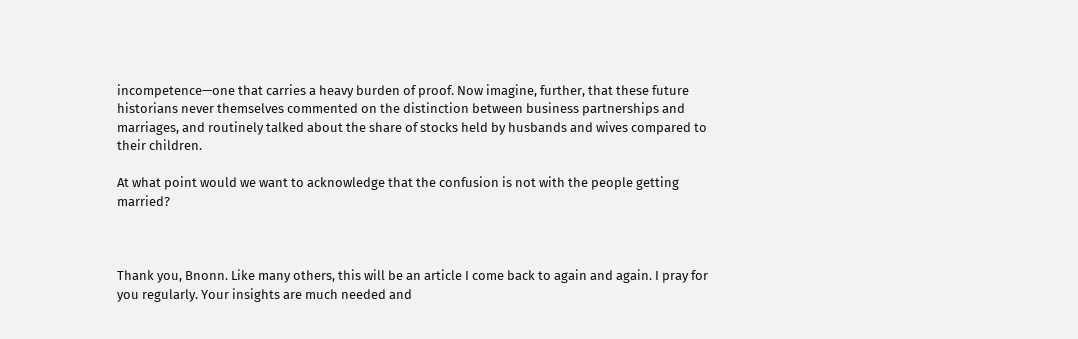incompetence—one that carries a heavy burden of proof. Now imagine, further, that these future historians never themselves commented on the distinction between business partnerships and marriages, and routinely talked about the share of stocks held by husbands and wives compared to their children.

At what point would we want to acknowledge that the confusion is not with the people getting married?



Thank you, Bnonn. Like many others, this will be an article I come back to again and again. I pray for you regularly. Your insights are much needed and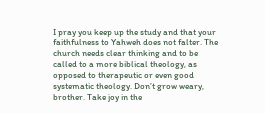I pray you keep up the study and that your faithfulness to Yahweh does not falter. The church needs clear thinking and to be called to a more biblical theology, as opposed to therapeutic or even good systematic theology. Don’t grow weary, brother. Take joy in the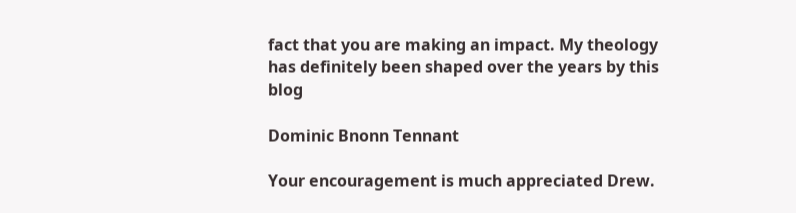fact that you are making an impact. My theology has definitely been shaped over the years by this blog

Dominic Bnonn Tennant

Your encouragement is much appreciated Drew.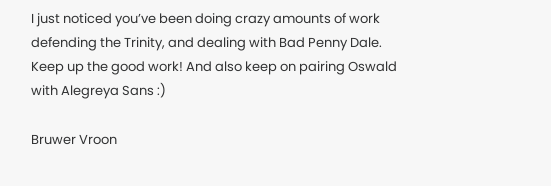I just noticed you’ve been doing crazy amounts of work defending the Trinity, and dealing with Bad Penny Dale. Keep up the good work! And also keep on pairing Oswald with Alegreya Sans :)

Bruwer Vroon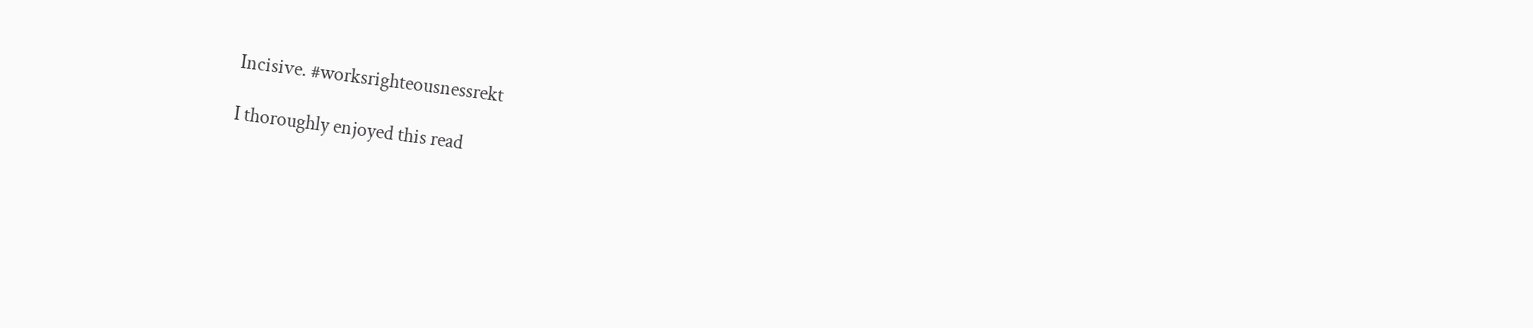Incisive. #worksrighteousnessrekt

I thoroughly enjoyed this read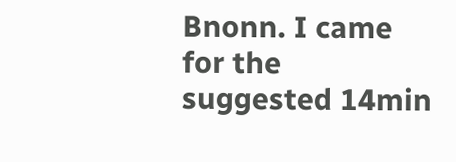Bnonn. I came for the suggested 14min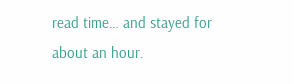read time… and stayed for about an hour.